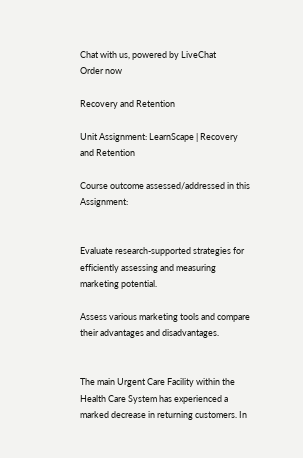Chat with us, powered by LiveChat
Order now

Recovery and Retention

Unit Assignment: LearnScape | Recovery and Retention

Course outcome assessed/addressed in this Assignment:


Evaluate research-supported strategies for efficiently assessing and measuring marketing potential.

Assess various marketing tools and compare their advantages and disadvantages.


The main Urgent Care Facility within the Health Care System has experienced a marked decrease in returning customers. In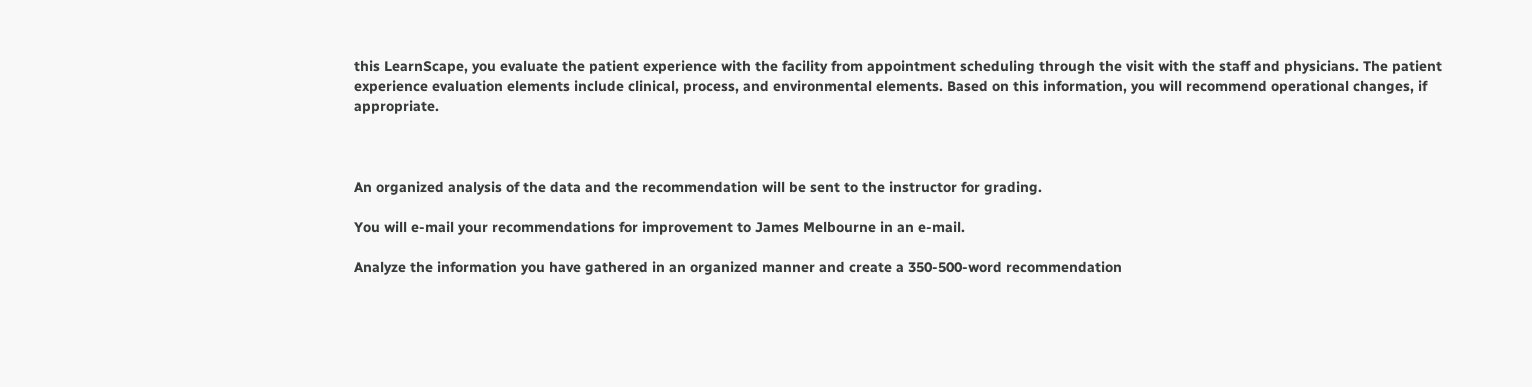this LearnScape, you evaluate the patient experience with the facility from appointment scheduling through the visit with the staff and physicians. The patient experience evaluation elements include clinical, process, and environmental elements. Based on this information, you will recommend operational changes, if appropriate.



An organized analysis of the data and the recommendation will be sent to the instructor for grading.

You will e-mail your recommendations for improvement to James Melbourne in an e-mail.

Analyze the information you have gathered in an organized manner and create a 350-500-word recommendation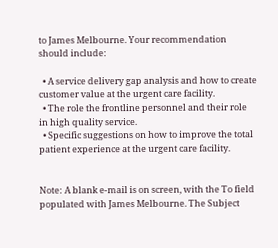to James Melbourne. Your recommendation should include:

  • A service delivery gap analysis and how to create customer value at the urgent care facility.
  • The role the frontline personnel and their role in high quality service.
  • Specific suggestions on how to improve the total patient experience at the urgent care facility.


Note: A blank e-mail is on screen, with the To field populated with James Melbourne. The Subject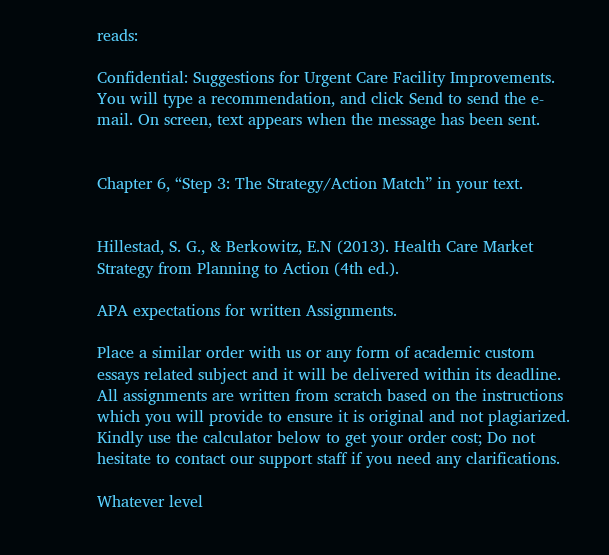reads:

Confidential: Suggestions for Urgent Care Facility Improvements. You will type a recommendation, and click Send to send the e-mail. On screen, text appears when the message has been sent.


Chapter 6, “Step 3: The Strategy/Action Match” in your text.


Hillestad, S. G., & Berkowitz, E.N (2013). Health Care Market Strategy from Planning to Action (4th ed.).

APA expectations for written Assignments.

Place a similar order with us or any form of academic custom essays related subject and it will be delivered within its deadline. All assignments are written from scratch based on the instructions which you will provide to ensure it is original and not plagiarized. Kindly use the calculator below to get your order cost; Do not hesitate to contact our support staff if you need any clarifications.

Whatever level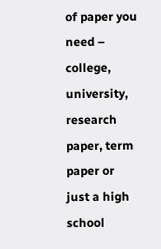of paper you need – college, university, research paper, term paper or just a high school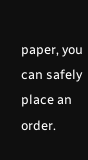paper, you can safely place an order.